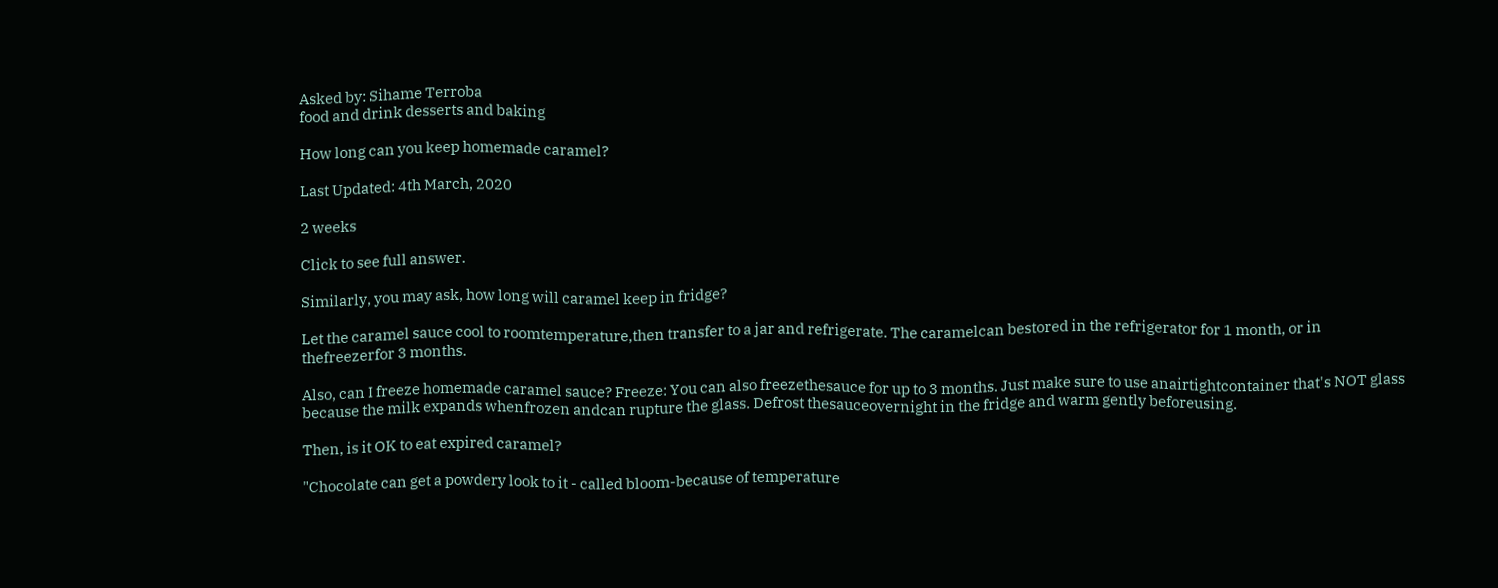Asked by: Sihame Terroba
food and drink desserts and baking

How long can you keep homemade caramel?

Last Updated: 4th March, 2020

2 weeks

Click to see full answer.

Similarly, you may ask, how long will caramel keep in fridge?

Let the caramel sauce cool to roomtemperature,then transfer to a jar and refrigerate. The caramelcan bestored in the refrigerator for 1 month, or in thefreezerfor 3 months.

Also, can I freeze homemade caramel sauce? Freeze: You can also freezethesauce for up to 3 months. Just make sure to use anairtightcontainer that's NOT glass because the milk expands whenfrozen andcan rupture the glass. Defrost thesauceovernight in the fridge and warm gently beforeusing.

Then, is it OK to eat expired caramel?

"Chocolate can get a powdery look to it - called bloom-because of temperature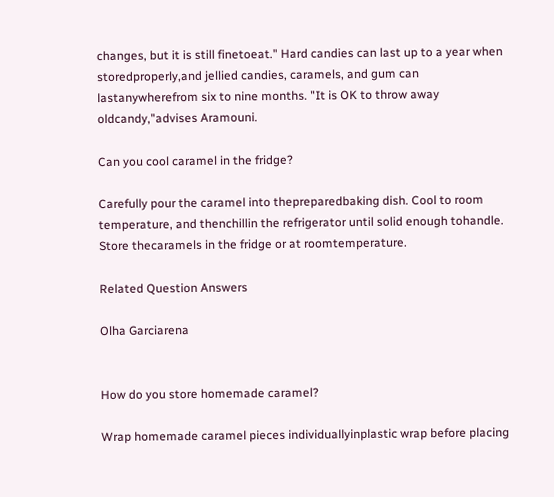changes, but it is still finetoeat." Hard candies can last up to a year when storedproperly,and jellied candies, caramels, and gum can lastanywherefrom six to nine months. "It is OK to throw away oldcandy,"advises Aramouni.

Can you cool caramel in the fridge?

Carefully pour the caramel into thepreparedbaking dish. Cool to room temperature, and thenchillin the refrigerator until solid enough tohandle. Store thecaramels in the fridge or at roomtemperature.

Related Question Answers

Olha Garciarena


How do you store homemade caramel?

Wrap homemade caramel pieces individuallyinplastic wrap before placing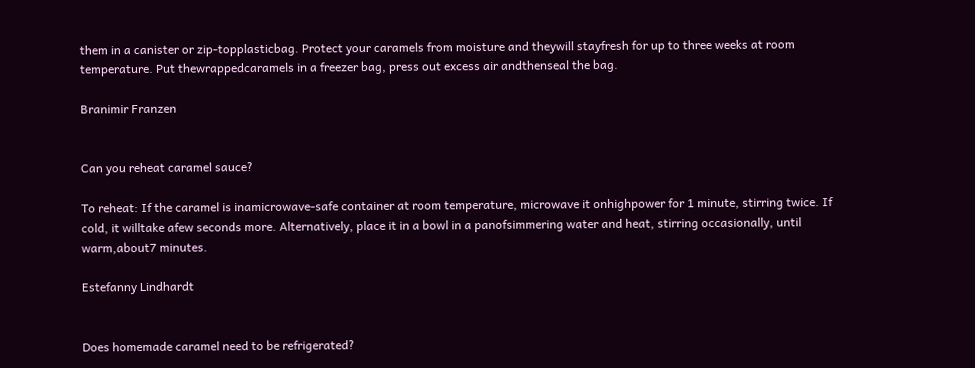them in a canister or zip-topplasticbag. Protect your caramels from moisture and theywill stayfresh for up to three weeks at room temperature. Put thewrappedcaramels in a freezer bag, press out excess air andthenseal the bag.

Branimir Franzen


Can you reheat caramel sauce?

To reheat: If the caramel is inamicrowave-safe container at room temperature, microwave it onhighpower for 1 minute, stirring twice. If cold, it willtake afew seconds more. Alternatively, place it in a bowl in a panofsimmering water and heat, stirring occasionally, until warm,about7 minutes.

Estefanny Lindhardt


Does homemade caramel need to be refrigerated?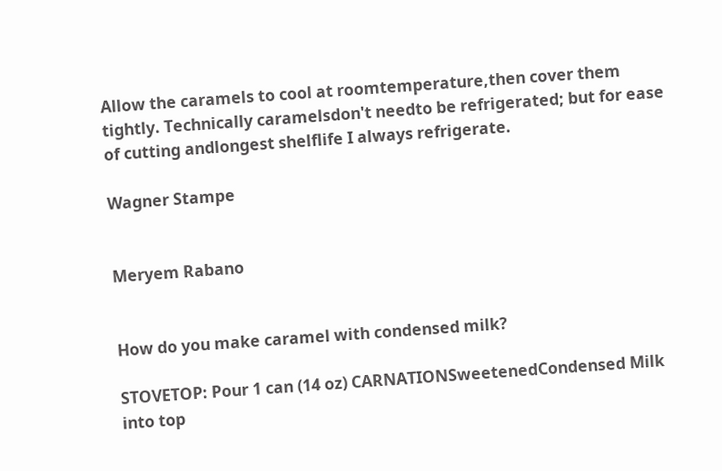Allow the caramels to cool at roomtemperature,then cover them tightly. Technically caramelsdon't needto be refrigerated; but for ease of cutting andlongest shelflife I always refrigerate.

Wagner Stampe


Meryem Rabano


How do you make caramel with condensed milk?

STOVETOP: Pour 1 can (14 oz) CARNATIONSweetenedCondensed Milk into top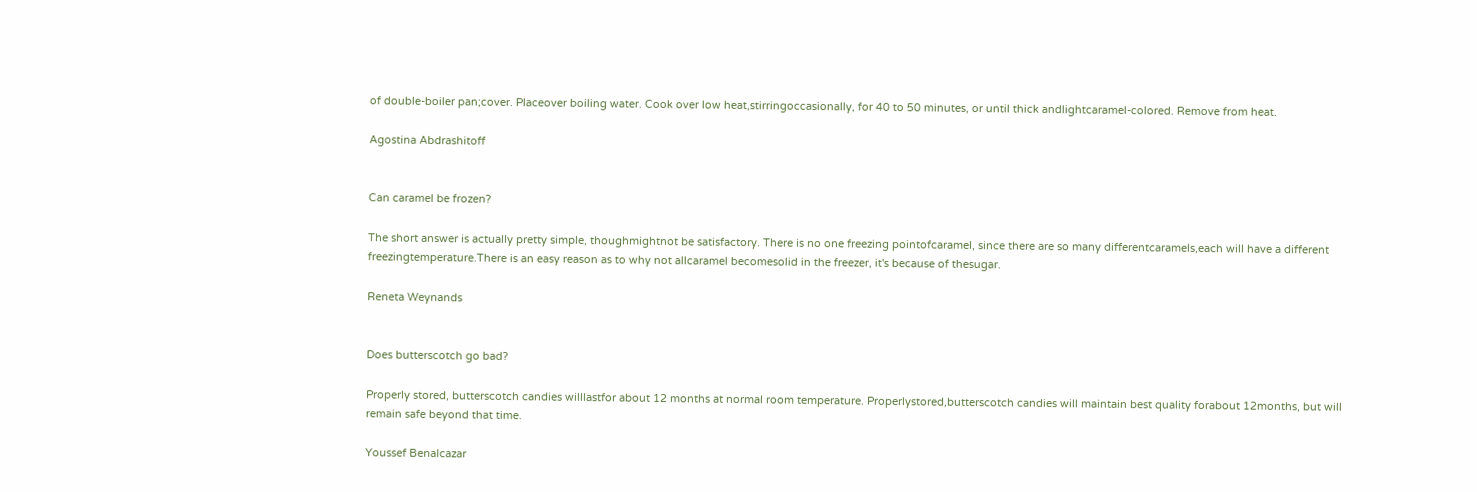of double-boiler pan;cover. Placeover boiling water. Cook over low heat,stirringoccasionally, for 40 to 50 minutes, or until thick andlightcaramel-colored. Remove from heat.

Agostina Abdrashitoff


Can caramel be frozen?

The short answer is actually pretty simple, thoughmightnot be satisfactory. There is no one freezing pointofcaramel, since there are so many differentcaramels,each will have a different freezingtemperature.There is an easy reason as to why not allcaramel becomesolid in the freezer, it's because of thesugar.

Reneta Weynands


Does butterscotch go bad?

Properly stored, butterscotch candies willlastfor about 12 months at normal room temperature. Properlystored,butterscotch candies will maintain best quality forabout 12months, but will remain safe beyond that time.

Youssef Benalcazar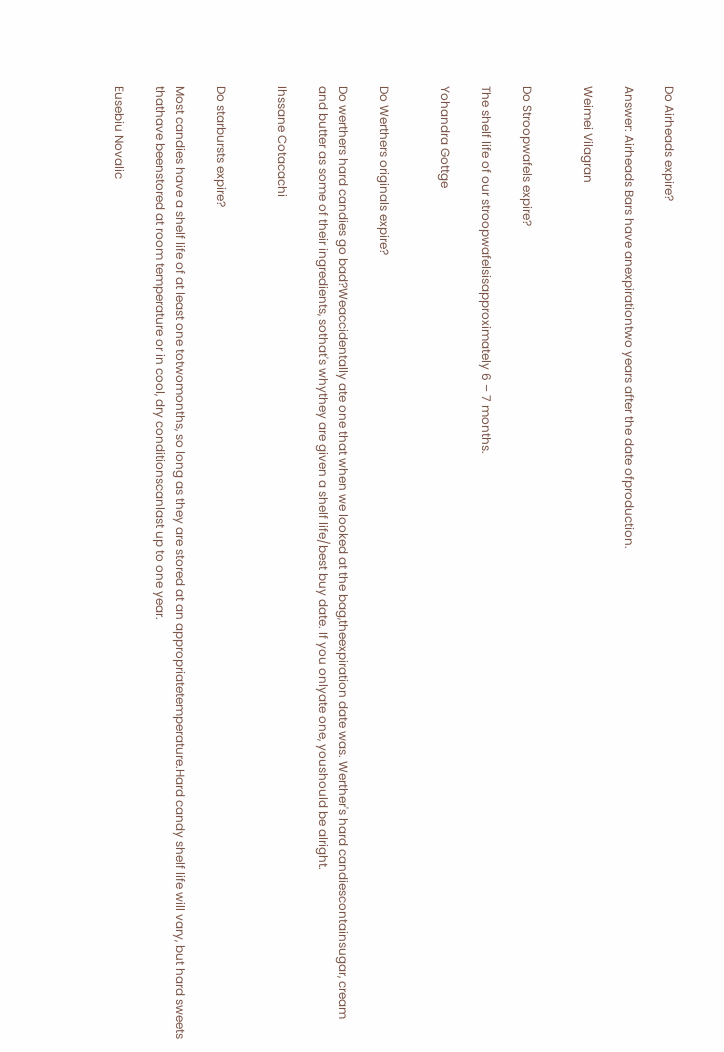Do Airheads expire?

Answer: Airheads Bars have anexpirationtwo years after the date ofproduction.

Weimei Vilagran


Do Stroopwafels expire?

The shelf life of our stroopwafelsisapproximately 6 – 7 months.

Yohandra Gottge


Do Werthers originals expire?

Do werthers hard candies go bad?Weaccidentally ate one that when we looked at the bag,theexpiration date was. Werther's hard candiescontainsugar, cream and butter as some of their ingredients, sothat's whythey are given a shelf life/best buy date. If you onlyate one, youshould be alright.

Ihssane Cotacachi


Do starbursts expire?

Most candies have a shelf life of at least one totwomonths, so long as they are stored at an appropriatetemperature.Hard candy shelf life will vary, but hard sweets thathave beenstored at room temperature or in cool, dry conditionscanlast up to one year.

Eusebiu Novalic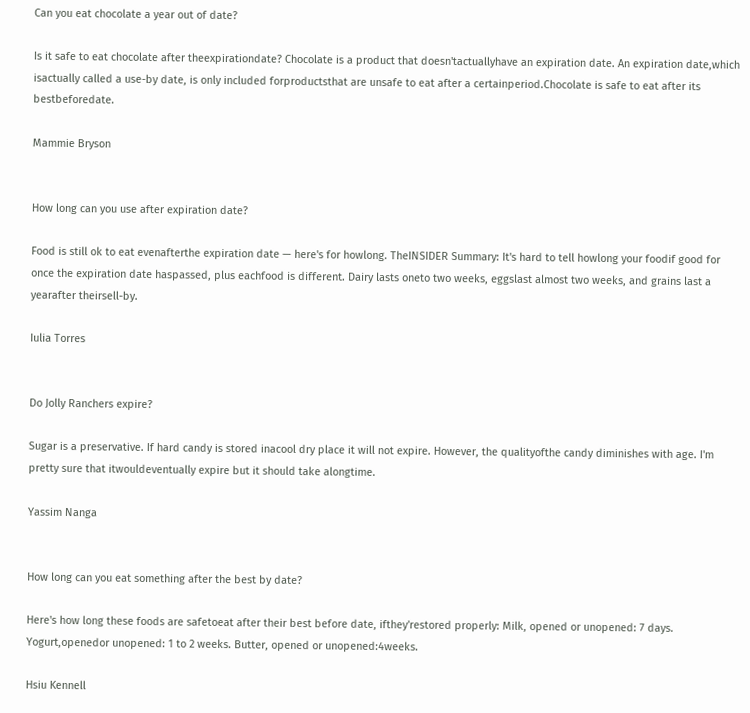Can you eat chocolate a year out of date?

Is it safe to eat chocolate after theexpirationdate? Chocolate is a product that doesn'tactuallyhave an expiration date. An expiration date,which isactually called a use-by date, is only included forproductsthat are unsafe to eat after a certainperiod.Chocolate is safe to eat after its bestbeforedate.

Mammie Bryson


How long can you use after expiration date?

Food is still ok to eat evenafterthe expiration date — here's for howlong. TheINSIDER Summary: It's hard to tell howlong your foodif good for once the expiration date haspassed, plus eachfood is different. Dairy lasts oneto two weeks, eggslast almost two weeks, and grains last a yearafter theirsell-by.

Iulia Torres


Do Jolly Ranchers expire?

Sugar is a preservative. If hard candy is stored inacool dry place it will not expire. However, the qualityofthe candy diminishes with age. I'm pretty sure that itwouldeventually expire but it should take alongtime.

Yassim Nanga


How long can you eat something after the best by date?

Here's how long these foods are safetoeat after their best before date, ifthey'restored properly: Milk, opened or unopened: 7 days. Yogurt,openedor unopened: 1 to 2 weeks. Butter, opened or unopened:4weeks.

Hsiu Kennell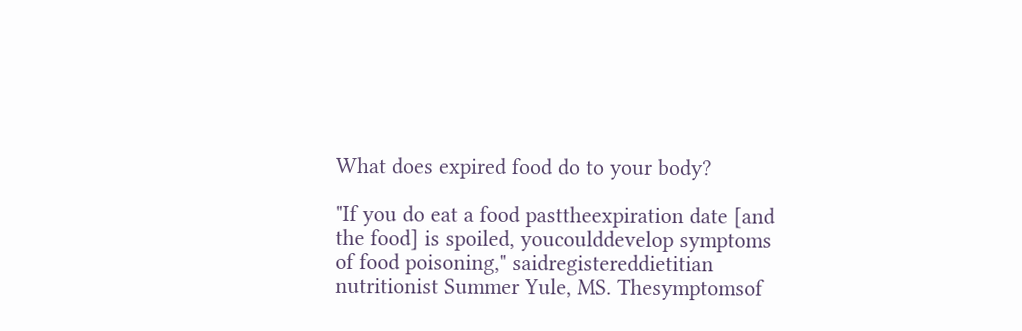What does expired food do to your body?

"If you do eat a food pasttheexpiration date [and the food] is spoiled, youcoulddevelop symptoms of food poisoning," saidregistereddietitian nutritionist Summer Yule, MS. Thesymptomsof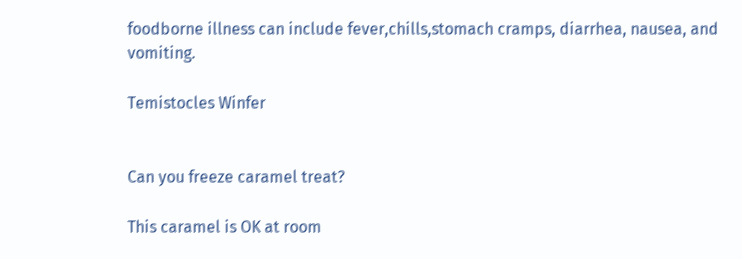foodborne illness can include fever,chills,stomach cramps, diarrhea, nausea, and vomiting.

Temistocles Winfer


Can you freeze caramel treat?

This caramel is OK at room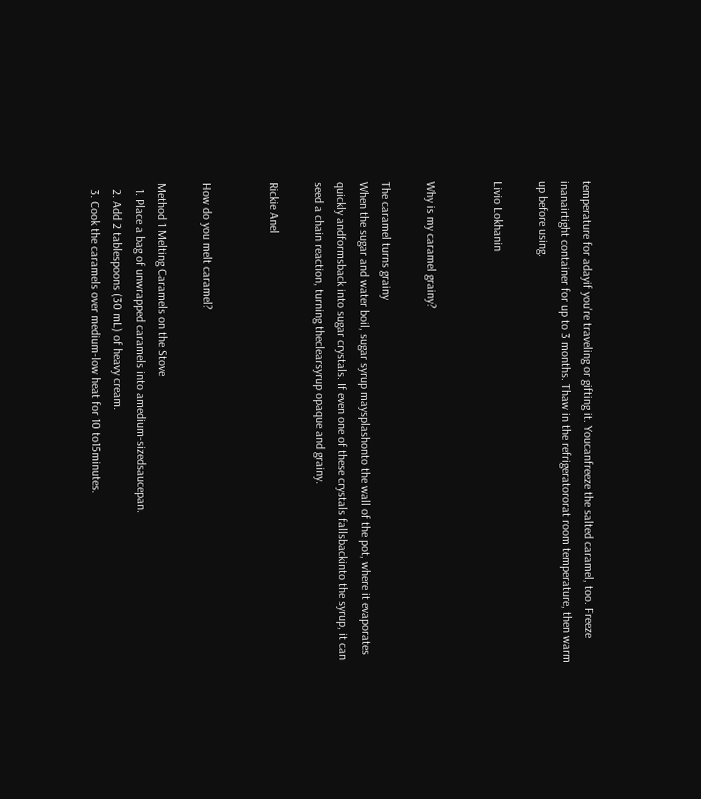temperature for adayif you're traveling or gifting it. Youcanfreeze the salted caramel, too. Freeze inanairtight container for up to 3 months. Thaw in the refrigeratororat room temperature, then warm up before using.

Livio Lokhanin


Why is my caramel grainy?

The caramel turns grainy
When the sugar and water boil, sugar syrup maysplashonto the wall of the pot, where it evaporates quickly andformsback into sugar crystals. If even one of these crystals fallsbackinto the syrup, it can seed a chain reaction, turning theclearsyrup opaque and grainy.

Rickie Anel


How do you melt caramel?

Method 1 Melting Caramels on the Stove
  1. Place a bag of unwrapped caramels into amedium-sizedsaucepan.
  2. Add 2 tablespoons (30 mL) of heavy cream.
  3. Cook the caramels over medium-low heat for 10 to15minutes.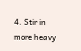4. Stir in more heavy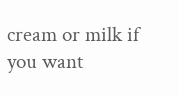cream or milk if you want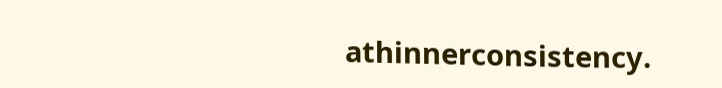athinnerconsistency.